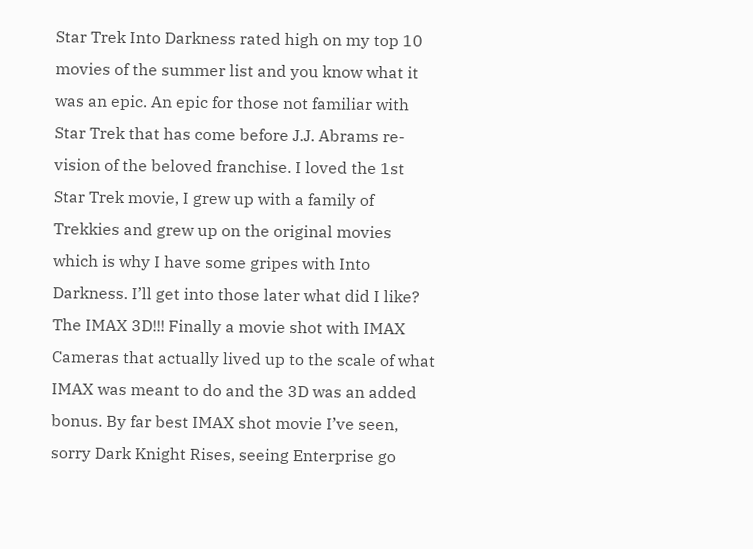Star Trek Into Darkness rated high on my top 10 movies of the summer list and you know what it was an epic. An epic for those not familiar with Star Trek that has come before J.J. Abrams re-vision of the beloved franchise. I loved the 1st Star Trek movie, I grew up with a family of Trekkies and grew up on the original movies which is why I have some gripes with Into Darkness. I’ll get into those later what did I like? The IMAX 3D!!! Finally a movie shot with IMAX Cameras that actually lived up to the scale of what IMAX was meant to do and the 3D was an added bonus. By far best IMAX shot movie I’ve seen, sorry Dark Knight Rises, seeing Enterprise go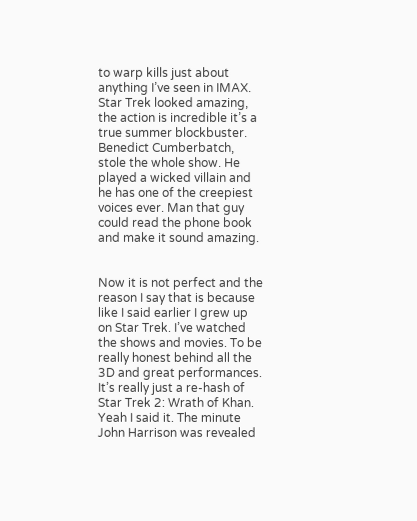to warp kills just about anything I’ve seen in IMAX. Star Trek looked amazing, the action is incredible it’s a true summer blockbuster. Benedict Cumberbatch, stole the whole show. He played a wicked villain and he has one of the creepiest voices ever. Man that guy could read the phone book and make it sound amazing.


Now it is not perfect and the reason I say that is because like I said earlier I grew up on Star Trek. I’ve watched the shows and movies. To be really honest behind all the 3D and great performances. It’s really just a re-hash of Star Trek 2: Wrath of Khan. Yeah I said it. The minute John Harrison was revealed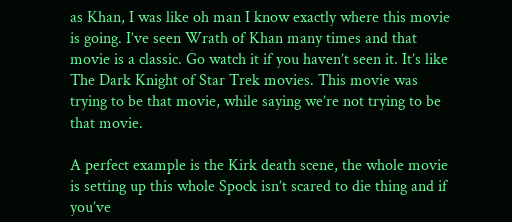as Khan, I was like oh man I know exactly where this movie is going. I’ve seen Wrath of Khan many times and that movie is a classic. Go watch it if you haven’t seen it. It’s like The Dark Knight of Star Trek movies. This movie was trying to be that movie, while saying we’re not trying to be that movie.

A perfect example is the Kirk death scene, the whole movie is setting up this whole Spock isn’t scared to die thing and if you’ve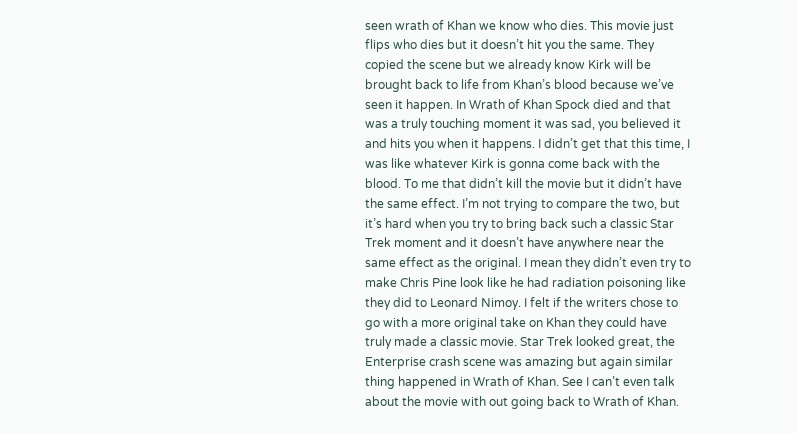seen wrath of Khan we know who dies. This movie just flips who dies but it doesn’t hit you the same. They copied the scene but we already know Kirk will be brought back to life from Khan’s blood because we’ve seen it happen. In Wrath of Khan Spock died and that was a truly touching moment it was sad, you believed it and hits you when it happens. I didn’t get that this time, I was like whatever Kirk is gonna come back with the blood. To me that didn’t kill the movie but it didn’t have the same effect. I’m not trying to compare the two, but it’s hard when you try to bring back such a classic Star Trek moment and it doesn’t have anywhere near the same effect as the original. I mean they didn’t even try to make Chris Pine look like he had radiation poisoning like they did to Leonard Nimoy. I felt if the writers chose to go with a more original take on Khan they could have truly made a classic movie. Star Trek looked great, the Enterprise crash scene was amazing but again similar thing happened in Wrath of Khan. See I can’t even talk about the movie with out going back to Wrath of Khan.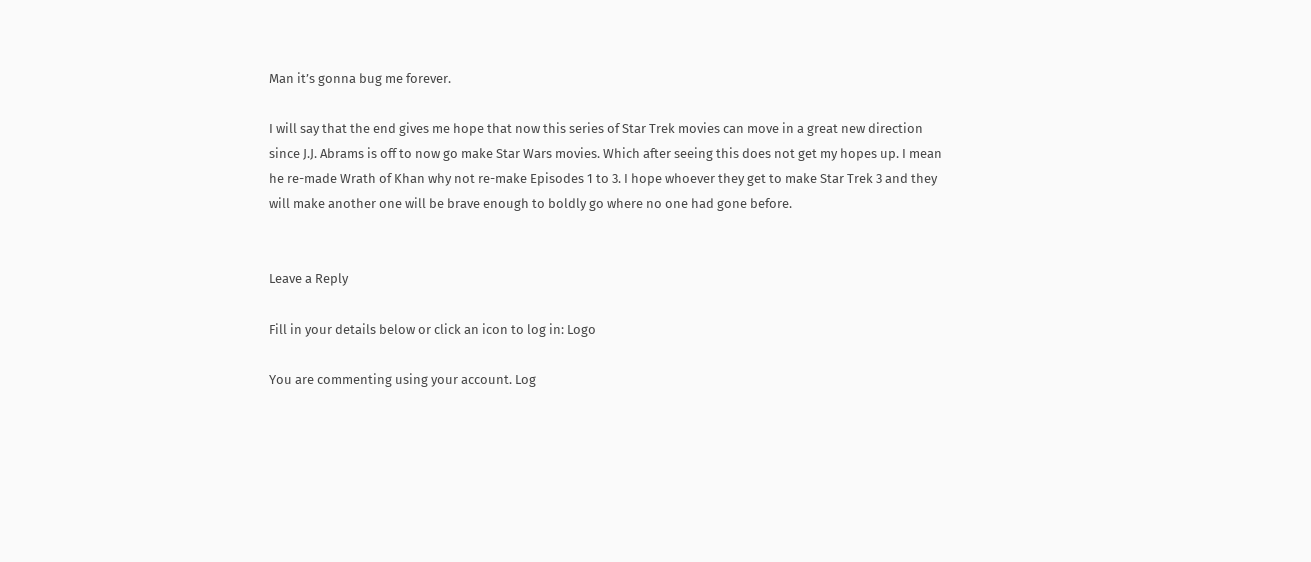Man it’s gonna bug me forever.

I will say that the end gives me hope that now this series of Star Trek movies can move in a great new direction since J.J. Abrams is off to now go make Star Wars movies. Which after seeing this does not get my hopes up. I mean he re-made Wrath of Khan why not re-make Episodes 1 to 3. I hope whoever they get to make Star Trek 3 and they will make another one will be brave enough to boldly go where no one had gone before.


Leave a Reply

Fill in your details below or click an icon to log in: Logo

You are commenting using your account. Log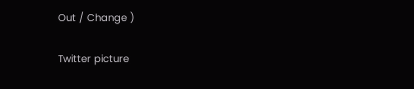Out / Change )

Twitter picture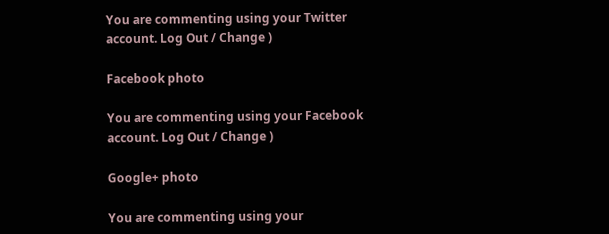You are commenting using your Twitter account. Log Out / Change )

Facebook photo

You are commenting using your Facebook account. Log Out / Change )

Google+ photo

You are commenting using your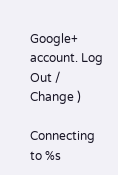Google+ account. Log Out / Change )

Connecting to %s